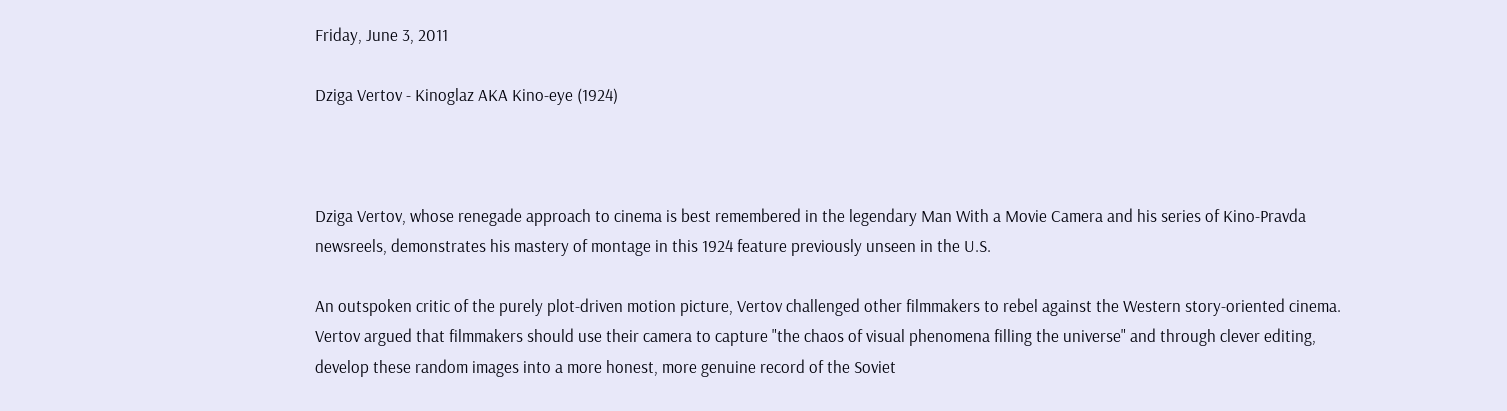Friday, June 3, 2011

Dziga Vertov - Kinoglaz AKA Kino-eye (1924)



Dziga Vertov, whose renegade approach to cinema is best remembered in the legendary Man With a Movie Camera and his series of Kino-Pravda newsreels, demonstrates his mastery of montage in this 1924 feature previously unseen in the U.S.

An outspoken critic of the purely plot-driven motion picture, Vertov challenged other filmmakers to rebel against the Western story-oriented cinema. Vertov argued that filmmakers should use their camera to capture "the chaos of visual phenomena filling the universe" and through clever editing, develop these random images into a more honest, more genuine record of the Soviet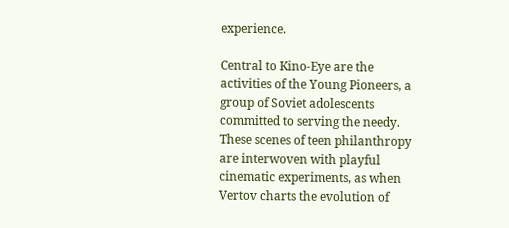experience.

Central to Kino-Eye are the activities of the Young Pioneers, a group of Soviet adolescents committed to serving the needy. These scenes of teen philanthropy are interwoven with playful cinematic experiments, as when Vertov charts the evolution of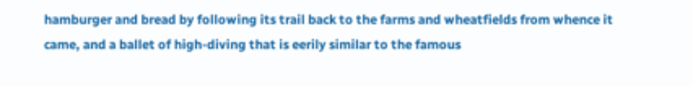hamburger and bread by following its trail back to the farms and wheatfields from whence it came, and a ballet of high-diving that is eerily similar to the famous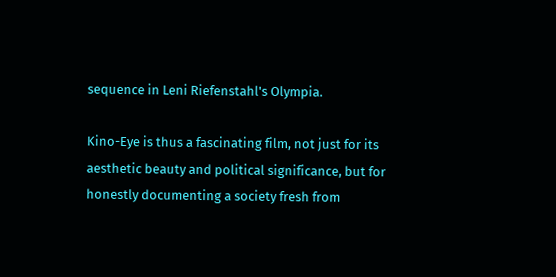sequence in Leni Riefenstahl's Olympia.

Kino-Eye is thus a fascinating film, not just for its aesthetic beauty and political significance, but for honestly documenting a society fresh from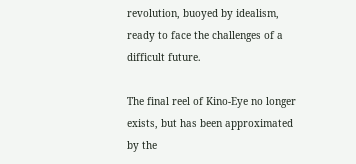revolution, buoyed by idealism, ready to face the challenges of a difficult future.

The final reel of Kino-Eye no longer exists, but has been approximated by the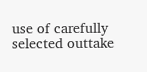use of carefully selected outtake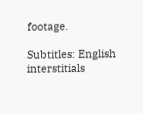footage.

Subtitles: English interstitials